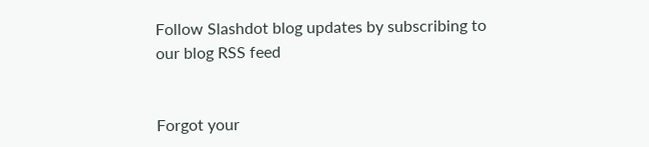Follow Slashdot blog updates by subscribing to our blog RSS feed


Forgot your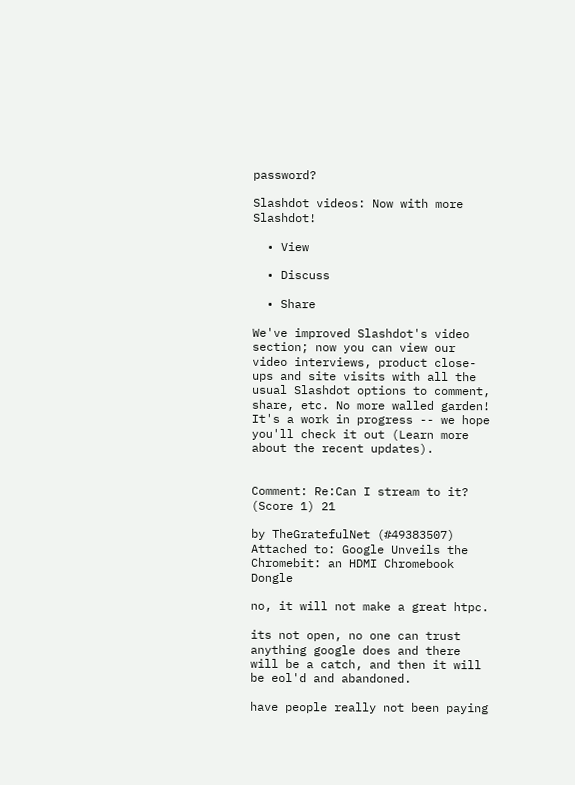password?

Slashdot videos: Now with more Slashdot!

  • View

  • Discuss

  • Share

We've improved Slashdot's video section; now you can view our video interviews, product close-ups and site visits with all the usual Slashdot options to comment, share, etc. No more walled garden! It's a work in progress -- we hope you'll check it out (Learn more about the recent updates).


Comment: Re:Can I stream to it? (Score 1) 21

by TheGratefulNet (#49383507) Attached to: Google Unveils the Chromebit: an HDMI Chromebook Dongle

no, it will not make a great htpc.

its not open, no one can trust anything google does and there will be a catch, and then it will be eol'd and abandoned.

have people really not been paying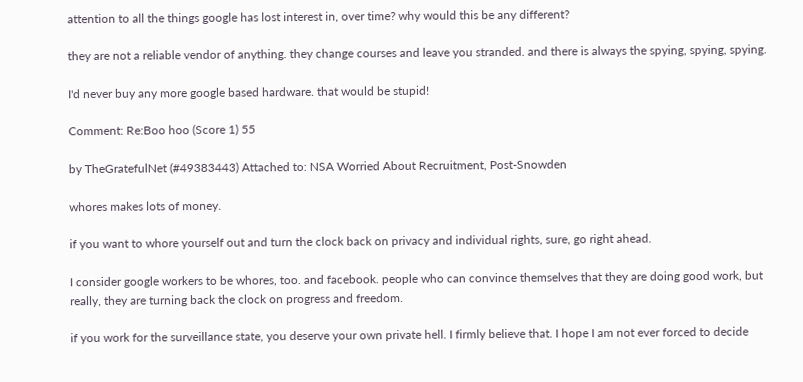attention to all the things google has lost interest in, over time? why would this be any different?

they are not a reliable vendor of anything. they change courses and leave you stranded. and there is always the spying, spying, spying.

I'd never buy any more google based hardware. that would be stupid!

Comment: Re:Boo hoo (Score 1) 55

by TheGratefulNet (#49383443) Attached to: NSA Worried About Recruitment, Post-Snowden

whores makes lots of money.

if you want to whore yourself out and turn the clock back on privacy and individual rights, sure, go right ahead.

I consider google workers to be whores, too. and facebook. people who can convince themselves that they are doing good work, but really, they are turning back the clock on progress and freedom.

if you work for the surveillance state, you deserve your own private hell. I firmly believe that. I hope I am not ever forced to decide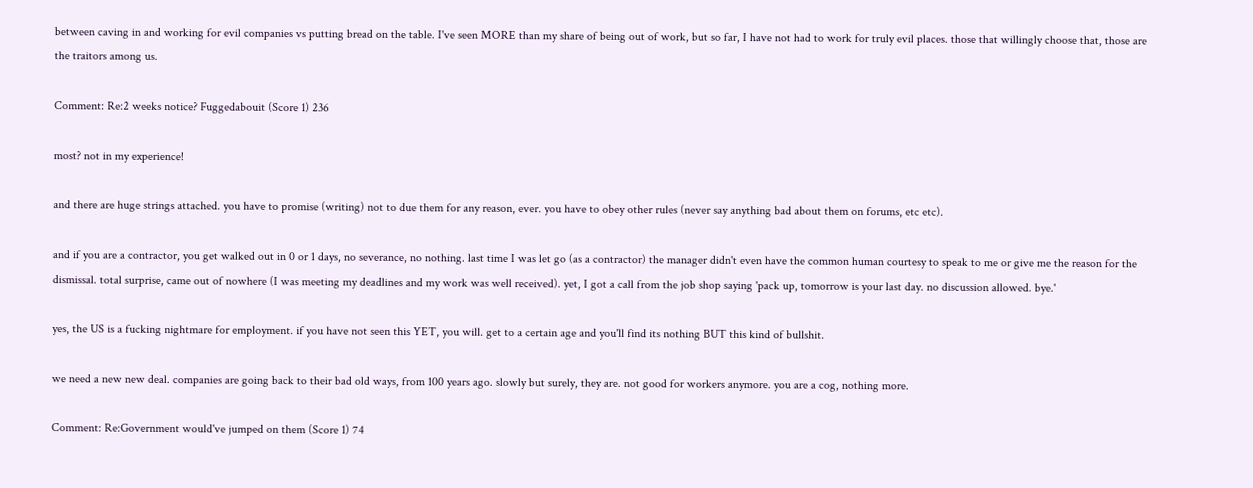between caving in and working for evil companies vs putting bread on the table. I've seen MORE than my share of being out of work, but so far, I have not had to work for truly evil places. those that willingly choose that, those are the traitors among us.

Comment: Re:2 weeks notice? Fuggedabouit (Score 1) 236

most? not in my experience!

and there are huge strings attached. you have to promise (writing) not to due them for any reason, ever. you have to obey other rules (never say anything bad about them on forums, etc etc).

and if you are a contractor, you get walked out in 0 or 1 days, no severance, no nothing. last time I was let go (as a contractor) the manager didn't even have the common human courtesy to speak to me or give me the reason for the dismissal. total surprise, came out of nowhere (I was meeting my deadlines and my work was well received). yet, I got a call from the job shop saying 'pack up, tomorrow is your last day. no discussion allowed. bye.'

yes, the US is a fucking nightmare for employment. if you have not seen this YET, you will. get to a certain age and you'll find its nothing BUT this kind of bullshit.

we need a new new deal. companies are going back to their bad old ways, from 100 years ago. slowly but surely, they are. not good for workers anymore. you are a cog, nothing more.

Comment: Re:Government would've jumped on them (Score 1) 74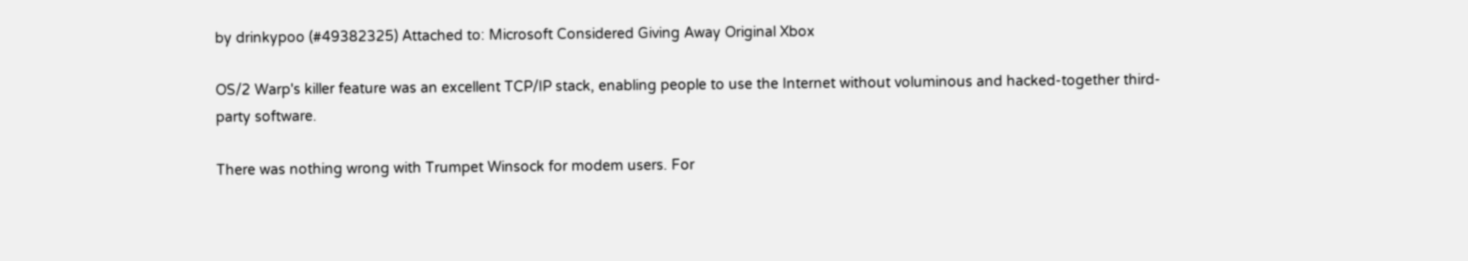by drinkypoo (#49382325) Attached to: Microsoft Considered Giving Away Original Xbox

OS/2 Warp's killer feature was an excellent TCP/IP stack, enabling people to use the Internet without voluminous and hacked-together third-party software.

There was nothing wrong with Trumpet Winsock for modem users. For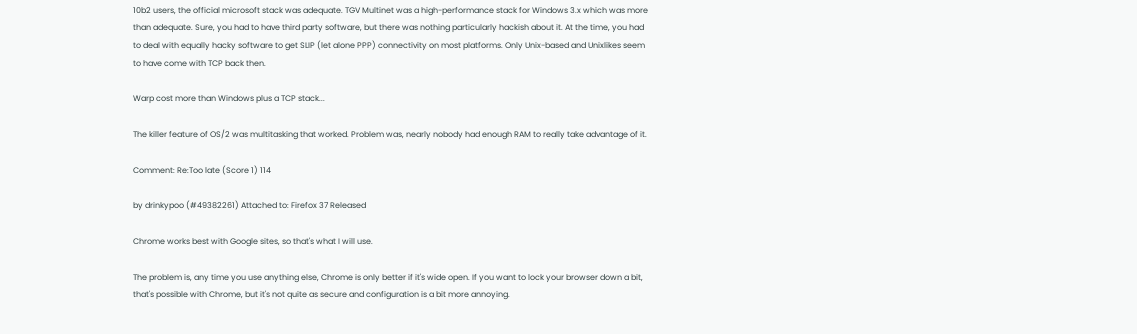10b2 users, the official microsoft stack was adequate. TGV Multinet was a high-performance stack for Windows 3.x which was more than adequate. Sure, you had to have third party software, but there was nothing particularly hackish about it. At the time, you had to deal with equally hacky software to get SLIP (let alone PPP) connectivity on most platforms. Only Unix-based and Unixlikes seem to have come with TCP back then.

Warp cost more than Windows plus a TCP stack...

The killer feature of OS/2 was multitasking that worked. Problem was, nearly nobody had enough RAM to really take advantage of it.

Comment: Re:Too late (Score 1) 114

by drinkypoo (#49382261) Attached to: Firefox 37 Released

Chrome works best with Google sites, so that's what I will use.

The problem is, any time you use anything else, Chrome is only better if it's wide open. If you want to lock your browser down a bit, that's possible with Chrome, but it's not quite as secure and configuration is a bit more annoying.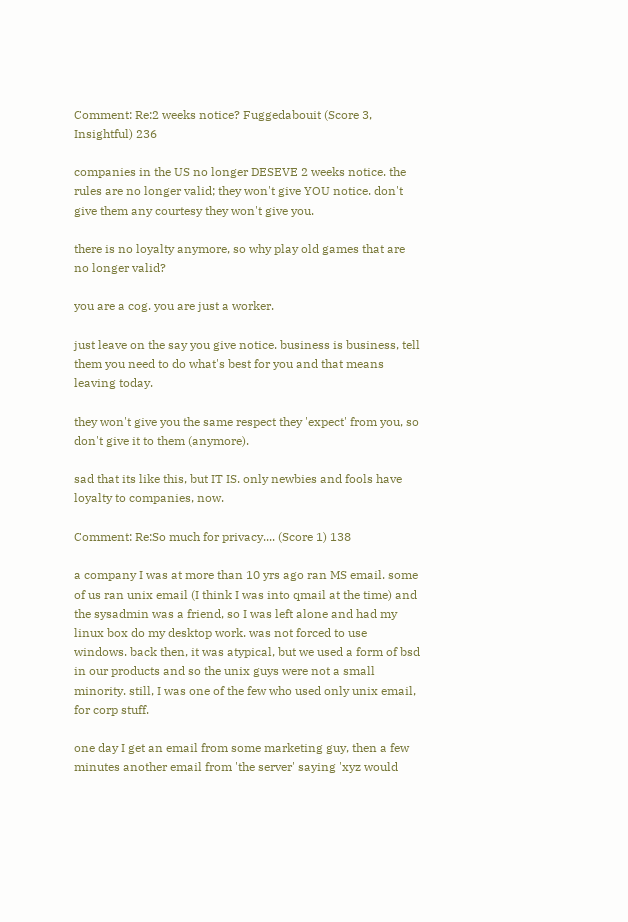Comment: Re:2 weeks notice? Fuggedabouit (Score 3, Insightful) 236

companies in the US no longer DESEVE 2 weeks notice. the rules are no longer valid; they won't give YOU notice. don't give them any courtesy they won't give you.

there is no loyalty anymore, so why play old games that are no longer valid?

you are a cog. you are just a worker.

just leave on the say you give notice. business is business, tell them you need to do what's best for you and that means leaving today.

they won't give you the same respect they 'expect' from you, so don't give it to them (anymore).

sad that its like this, but IT IS. only newbies and fools have loyalty to companies, now.

Comment: Re:So much for privacy.... (Score 1) 138

a company I was at more than 10 yrs ago ran MS email. some of us ran unix email (I think I was into qmail at the time) and the sysadmin was a friend, so I was left alone and had my linux box do my desktop work. was not forced to use windows. back then, it was atypical, but we used a form of bsd in our products and so the unix guys were not a small minority. still, I was one of the few who used only unix email, for corp stuff.

one day I get an email from some marketing guy, then a few minutes another email from 'the server' saying 'xyz would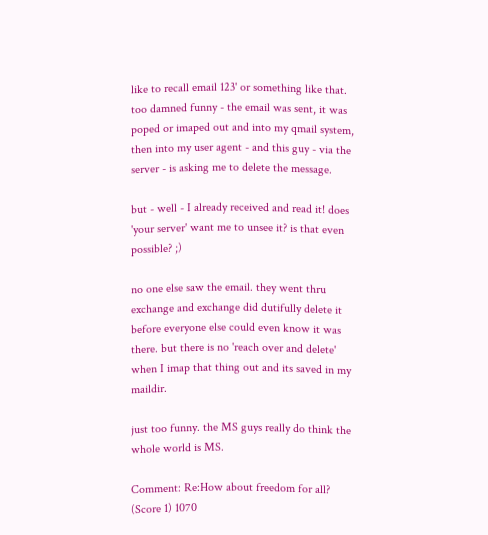like to recall email 123' or something like that. too damned funny - the email was sent, it was poped or imaped out and into my qmail system, then into my user agent - and this guy - via the server - is asking me to delete the message.

but - well - I already received and read it! does 'your server' want me to unsee it? is that even possible? ;)

no one else saw the email. they went thru exchange and exchange did dutifully delete it before everyone else could even know it was there. but there is no 'reach over and delete' when I imap that thing out and its saved in my maildir.

just too funny. the MS guys really do think the whole world is MS.

Comment: Re:How about freedom for all? (Score 1) 1070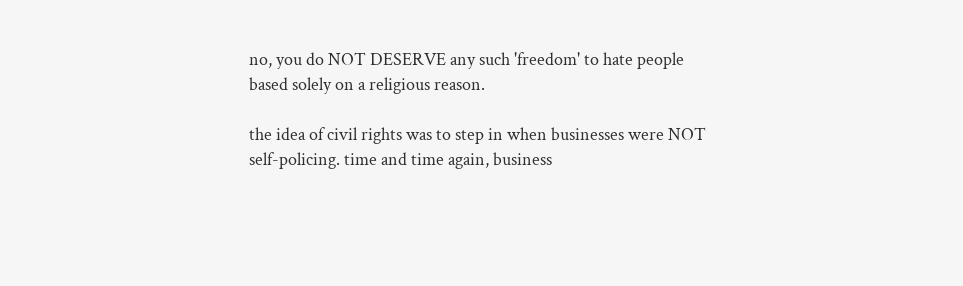no, you do NOT DESERVE any such 'freedom' to hate people based solely on a religious reason.

the idea of civil rights was to step in when businesses were NOT self-policing. time and time again, business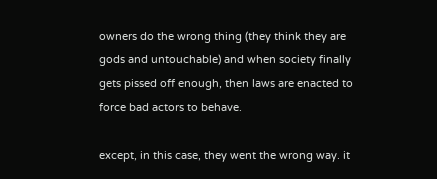owners do the wrong thing (they think they are gods and untouchable) and when society finally gets pissed off enough, then laws are enacted to force bad actors to behave.

except, in this case, they went the wrong way. it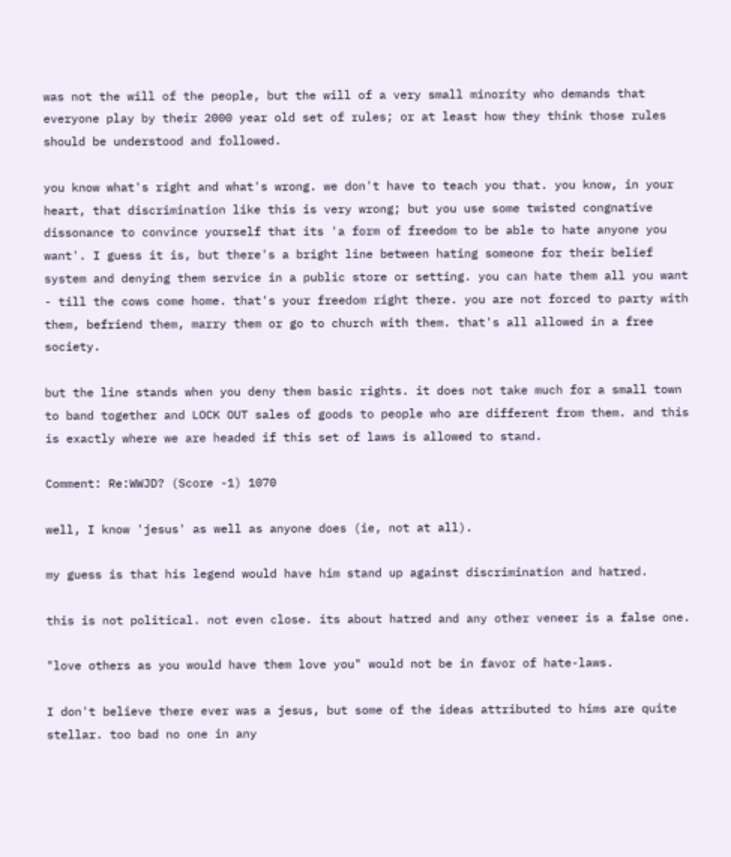was not the will of the people, but the will of a very small minority who demands that everyone play by their 2000 year old set of rules; or at least how they think those rules should be understood and followed.

you know what's right and what's wrong. we don't have to teach you that. you know, in your heart, that discrimination like this is very wrong; but you use some twisted congnative dissonance to convince yourself that its 'a form of freedom to be able to hate anyone you want'. I guess it is, but there's a bright line between hating someone for their belief system and denying them service in a public store or setting. you can hate them all you want - till the cows come home. that's your freedom right there. you are not forced to party with them, befriend them, marry them or go to church with them. that's all allowed in a free society.

but the line stands when you deny them basic rights. it does not take much for a small town to band together and LOCK OUT sales of goods to people who are different from them. and this is exactly where we are headed if this set of laws is allowed to stand.

Comment: Re:WWJD? (Score -1) 1070

well, I know 'jesus' as well as anyone does (ie, not at all).

my guess is that his legend would have him stand up against discrimination and hatred.

this is not political. not even close. its about hatred and any other veneer is a false one.

"love others as you would have them love you" would not be in favor of hate-laws.

I don't believe there ever was a jesus, but some of the ideas attributed to hims are quite stellar. too bad no one in any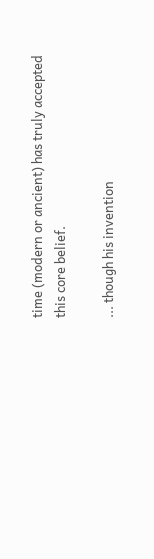time (modern or ancient) has truly accepted this core belief.

... though his invention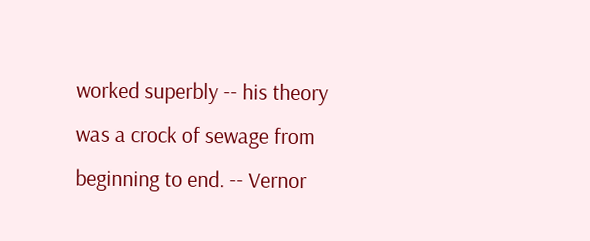worked superbly -- his theory was a crock of sewage from beginning to end. -- Vernor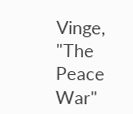Vinge, "The Peace War"